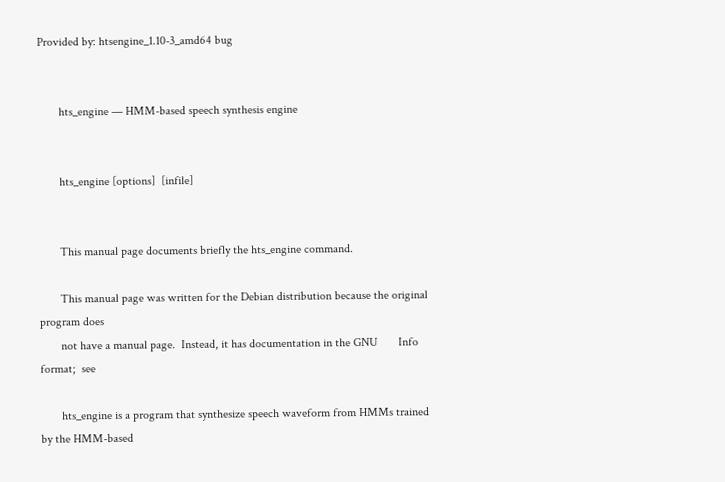Provided by: htsengine_1.10-3_amd64 bug


       hts_engine — HMM-based speech synthesis engine


       hts_engine [options]  [infile]


       This manual page documents briefly the hts_engine command.

       This manual page was written for the Debian distribution because the original program does
       not have a manual page.  Instead, it has documentation in the GNU       Info  format;  see

       hts_engine is a program that synthesize speech waveform from HMMs trained by the HMM-based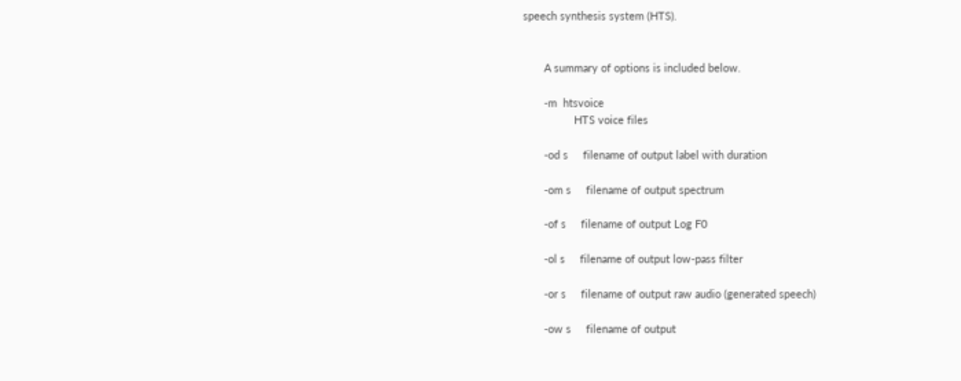speech synthesis system (HTS).


       A summary of options is included below.

       -m  htsvoice
                 HTS voice files

       -od s     filename of output label with duration

       -om s     filename of output spectrum

       -of s     filename of output Log F0

       -ol s     filename of output low-pass filter

       -or s     filename of output raw audio (generated speech)

       -ow s     filename of output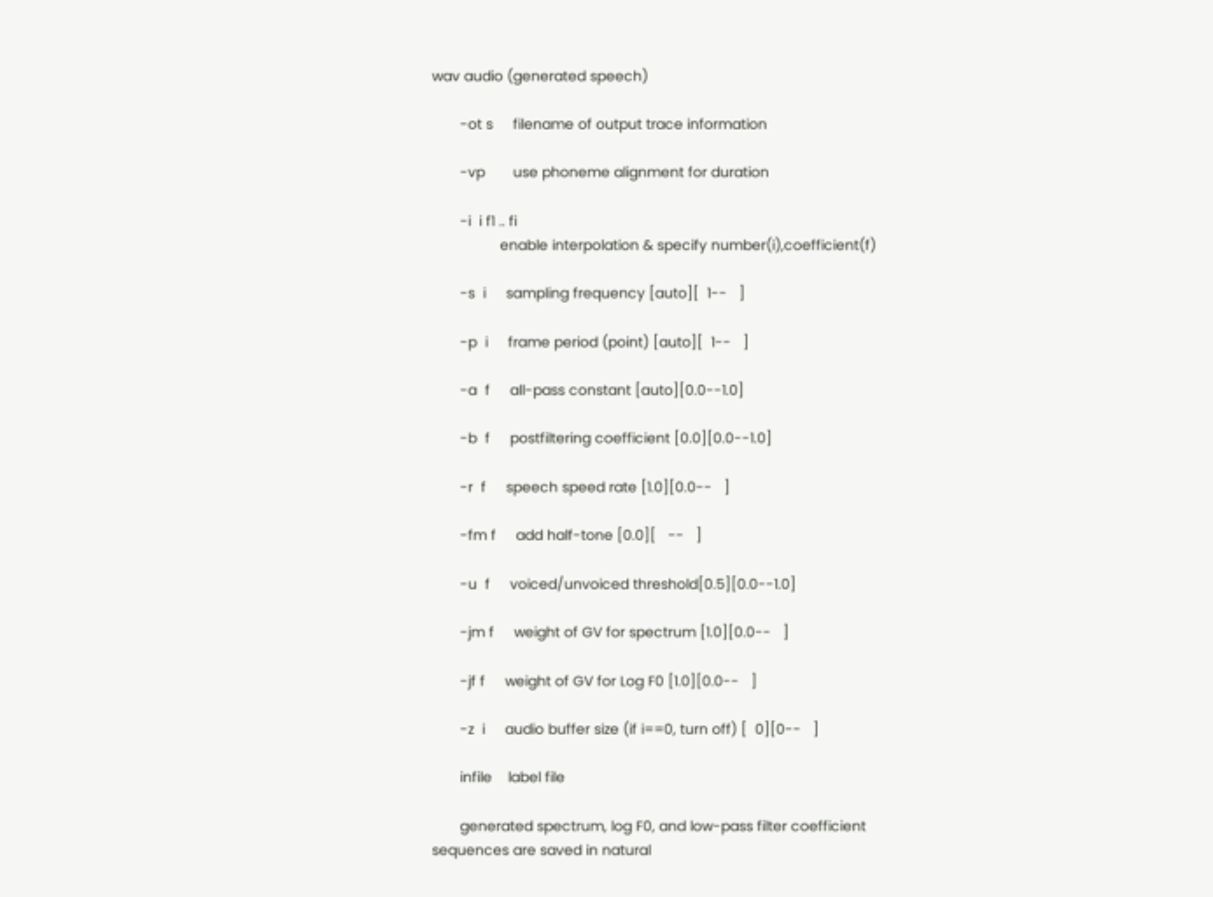wav audio (generated speech)

       -ot s     filename of output trace information

       -vp       use phoneme alignment for duration

       -i  i f1 .. fi
                 enable interpolation & specify number(i),coefficient(f)

       -s  i     sampling frequency [auto][  1--   ]

       -p  i     frame period (point) [auto][  1--   ]

       -a  f     all-pass constant [auto][0.0--1.0]

       -b  f     postfiltering coefficient [0.0][0.0--1.0]

       -r  f     speech speed rate [1.0][0.0--   ]

       -fm f     add half-tone [0.0][   --   ]

       -u  f     voiced/unvoiced threshold[0.5][0.0--1.0]

       -jm f     weight of GV for spectrum [1.0][0.0--   ]

       -jf f     weight of GV for Log F0 [1.0][0.0--   ]

       -z  i     audio buffer size (if i==0, turn off) [  0][0--   ]

       infile    label file

       generated spectrum, log F0, and low-pass filter coefficient sequences are saved in natural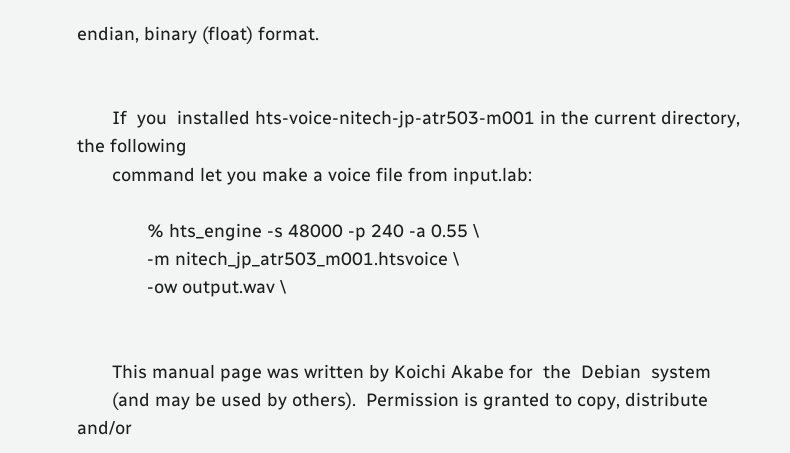endian, binary (float) format.


       If  you  installed hts-voice-nitech-jp-atr503-m001 in the current directory, the following
       command let you make a voice file from input.lab:

              % hts_engine -s 48000 -p 240 -a 0.55 \
              -m nitech_jp_atr503_m001.htsvoice \
              -ow output.wav \


       This manual page was written by Koichi Akabe for  the  Debian  system
       (and may be used by others).  Permission is granted to copy, distribute and/or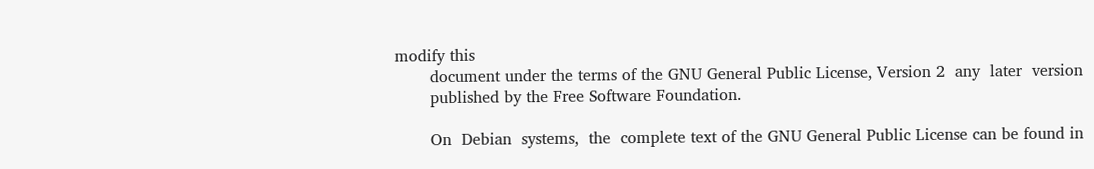modify this
       document under the terms of the GNU General Public License, Version 2  any  later  version
       published by the Free Software Foundation.

       On  Debian  systems,  the  complete text of the GNU General Public License can be found in